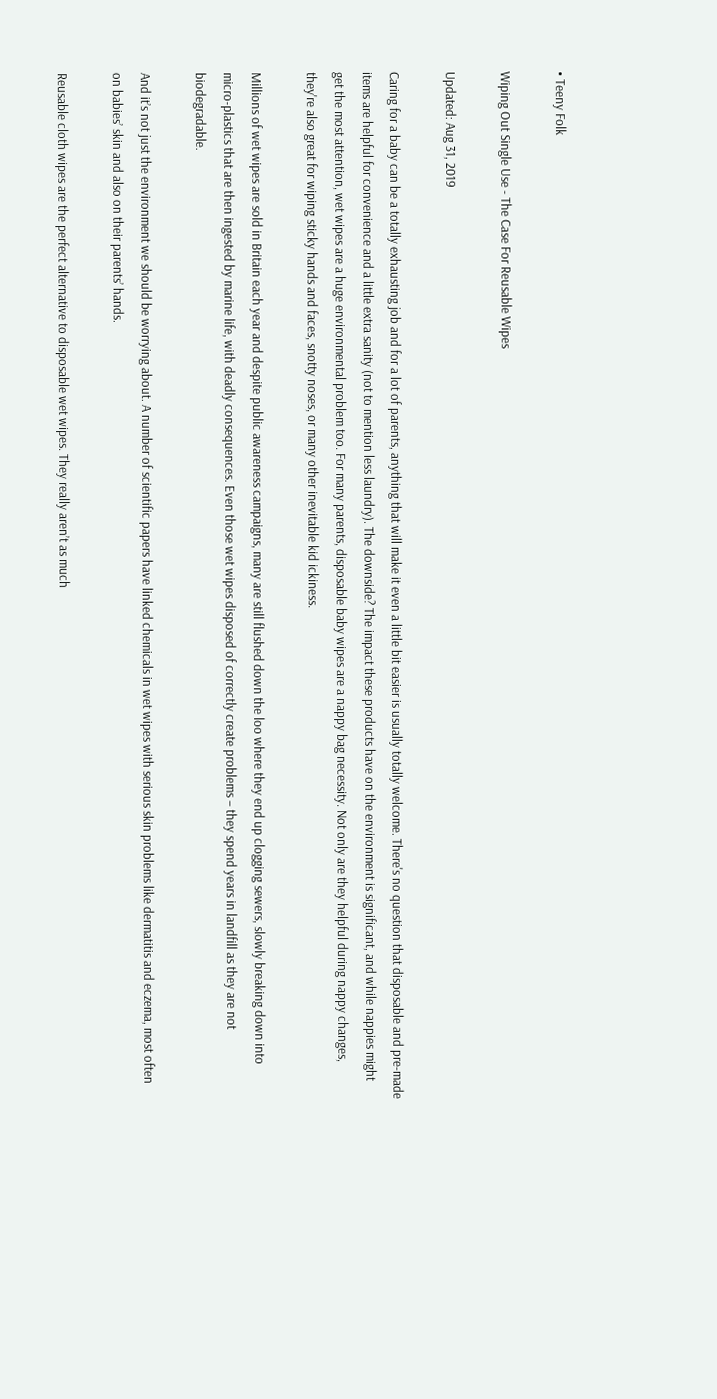• Teeny Folk

Wiping Out Single Use - The Case For Reusable Wipes

Updated: Aug 31, 2019

Caring for a baby can be a totally exhausting job and for a lot of parents, anything that will make it even a little bit easier is usually totally welcome. There's no question that disposable and pre-made items are helpful for convenience and a little extra sanity (not to mention less laundry). The downside? The impact these products have on the environment is significant, and while nappies might get the most attention, wet wipes are a huge environmental problem too. For many parents, disposable baby wipes are a nappy bag necessity. Not only are they helpful during nappy changes, they're also great for wiping sticky hands and faces, snotty noses, or many other inevitable kid ickiness.

Millions of wet wipes are sold in Britain each year and despite public awareness campaigns, many are still flushed down the loo where they end up clogging sewers, slowly breaking down into micro-plastics that are then ingested by marine life, with deadly consequences. Even those wet wipes disposed of correctly create problems – they spend years in landfill as they are not biodegradable.

And it’s not just the environment we should be worrying about. A number of scientific papers have linked chemicals in wet wipes with serious skin problems like dermatitis and eczema, most often on babies’ skin and also on their parents’ hands.

Reusable cloth wipes are the perfect alternative to disposable wet wipes. They really aren’t as much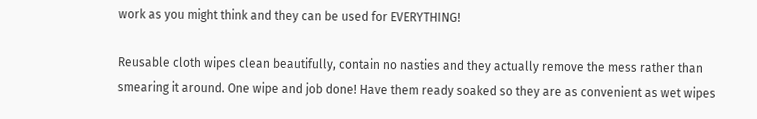work as you might think and they can be used for EVERYTHING!

Reusable cloth wipes clean beautifully, contain no nasties and they actually remove the mess rather than smearing it around. One wipe and job done! Have them ready soaked so they are as convenient as wet wipes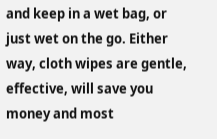and keep in a wet bag, or just wet on the go. Either way, cloth wipes are gentle, effective, will save you money and most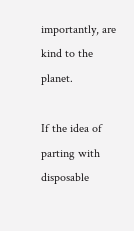importantly, are kind to the planet.

If the idea of parting with disposable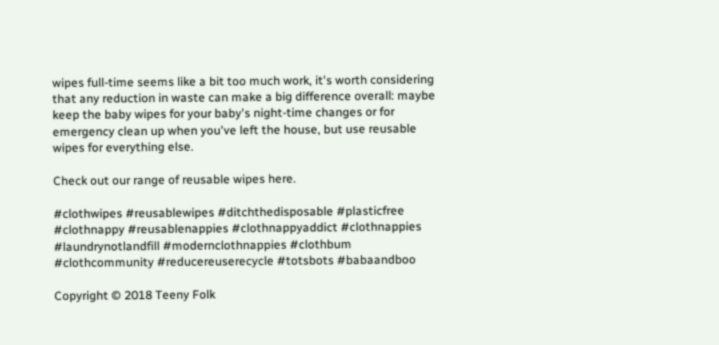wipes full-time seems like a bit too much work, it's worth considering that any reduction in waste can make a big difference overall: maybe keep the baby wipes for your baby's night-time changes or for emergency clean up when you've left the house, but use reusable wipes for everything else.

Check out our range of reusable wipes here.

#clothwipes #reusablewipes #ditchthedisposable #plasticfree #clothnappy #reusablenappies #clothnappyaddict #clothnappies #laundrynotlandfill #modernclothnappies #clothbum #clothcommunity #reducereuserecycle #totsbots #babaandboo

Copyright © 2018 Teeny Folk